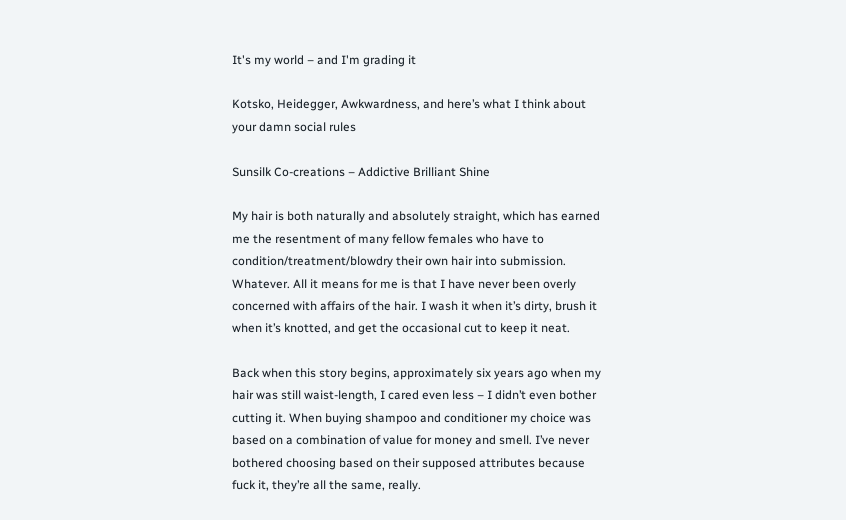It's my world – and I'm grading it

Kotsko, Heidegger, Awkwardness, and here’s what I think about your damn social rules

Sunsilk Co-creations – Addictive Brilliant Shine

My hair is both naturally and absolutely straight, which has earned me the resentment of many fellow females who have to condition/treatment/blowdry their own hair into submission. Whatever. All it means for me is that I have never been overly concerned with affairs of the hair. I wash it when it’s dirty, brush it when it’s knotted, and get the occasional cut to keep it neat.

Back when this story begins, approximately six years ago when my hair was still waist-length, I cared even less – I didn’t even bother cutting it. When buying shampoo and conditioner my choice was based on a combination of value for money and smell. I’ve never bothered choosing based on their supposed attributes because fuck it, they’re all the same, really.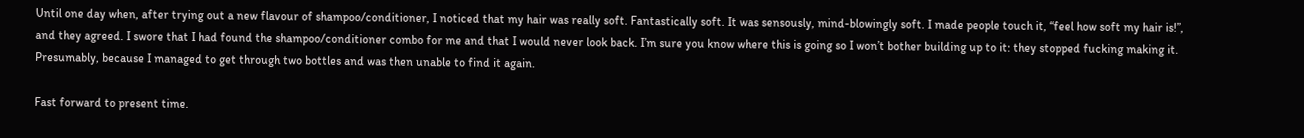Until one day when, after trying out a new flavour of shampoo/conditioner, I noticed that my hair was really soft. Fantastically soft. It was sensously, mind-blowingly soft. I made people touch it, “feel how soft my hair is!”, and they agreed. I swore that I had found the shampoo/conditioner combo for me and that I would never look back. I’m sure you know where this is going so I won’t bother building up to it: they stopped fucking making it. Presumably, because I managed to get through two bottles and was then unable to find it again.

Fast forward to present time.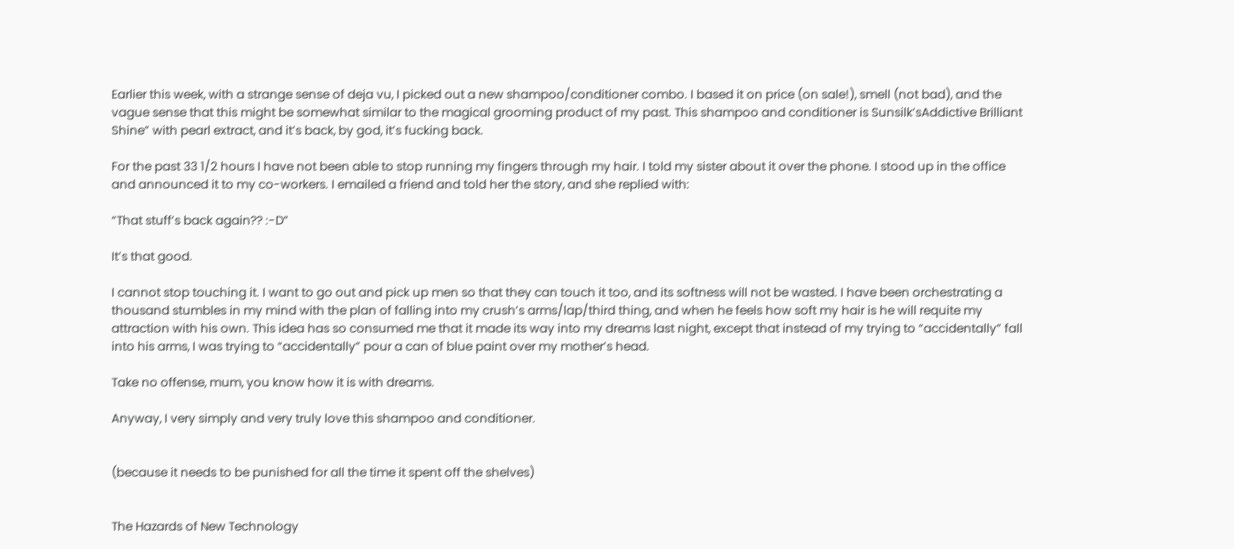Earlier this week, with a strange sense of deja vu, I picked out a new shampoo/conditioner combo. I based it on price (on sale!), smell (not bad), and the vague sense that this might be somewhat similar to the magical grooming product of my past. This shampoo and conditioner is Sunsilk’sAddictive Brilliant Shine” with pearl extract, and it’s back, by god, it’s fucking back.

For the past 33 1/2 hours I have not been able to stop running my fingers through my hair. I told my sister about it over the phone. I stood up in the office and announced it to my co-workers. I emailed a friend and told her the story, and she replied with:

“That stuff’s back again?? :-D”

It’s that good.

I cannot stop touching it. I want to go out and pick up men so that they can touch it too, and its softness will not be wasted. I have been orchestrating a thousand stumbles in my mind with the plan of falling into my crush’s arms/lap/third thing, and when he feels how soft my hair is he will requite my attraction with his own. This idea has so consumed me that it made its way into my dreams last night, except that instead of my trying to “accidentally” fall into his arms, I was trying to “accidentally” pour a can of blue paint over my mother’s head.

Take no offense, mum, you know how it is with dreams.

Anyway, I very simply and very truly love this shampoo and conditioner.


(because it needs to be punished for all the time it spent off the shelves)


The Hazards of New Technology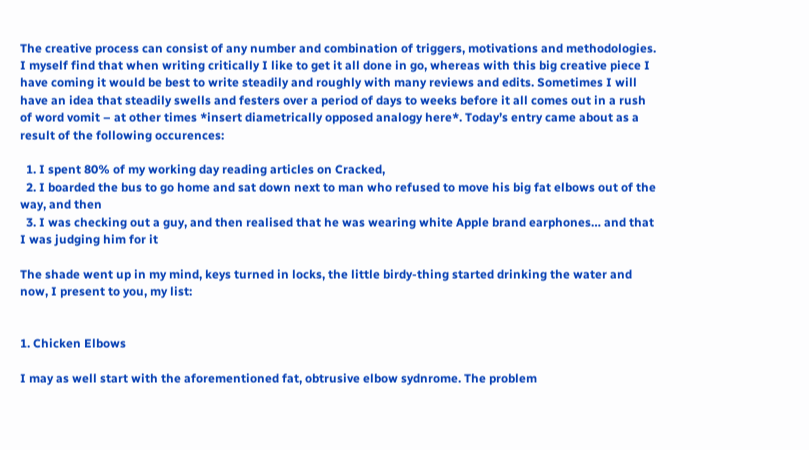The creative process can consist of any number and combination of triggers, motivations and methodologies. I myself find that when writing critically I like to get it all done in go, whereas with this big creative piece I have coming it would be best to write steadily and roughly with many reviews and edits. Sometimes I will have an idea that steadily swells and festers over a period of days to weeks before it all comes out in a rush of word vomit – at other times *insert diametrically opposed analogy here*. Today’s entry came about as a result of the following occurences:

  1. I spent 80% of my working day reading articles on Cracked,
  2. I boarded the bus to go home and sat down next to man who refused to move his big fat elbows out of the way, and then
  3. I was checking out a guy, and then realised that he was wearing white Apple brand earphones… and that I was judging him for it

The shade went up in my mind, keys turned in locks, the little birdy-thing started drinking the water and now, I present to you, my list:


1. Chicken Elbows

I may as well start with the aforementioned fat, obtrusive elbow sydnrome. The problem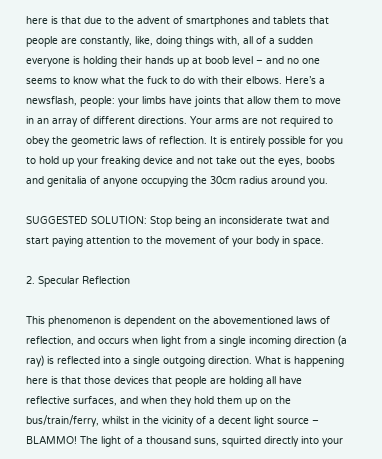here is that due to the advent of smartphones and tablets that people are constantly, like, doing things with, all of a sudden everyone is holding their hands up at boob level – and no one seems to know what the fuck to do with their elbows. Here’s a newsflash, people: your limbs have joints that allow them to move in an array of different directions. Your arms are not required to obey the geometric laws of reflection. It is entirely possible for you to hold up your freaking device and not take out the eyes, boobs and genitalia of anyone occupying the 30cm radius around you.

SUGGESTED SOLUTION: Stop being an inconsiderate twat and start paying attention to the movement of your body in space.

2. Specular Reflection

This phenomenon is dependent on the abovementioned laws of reflection, and occurs when light from a single incoming direction (a ray) is reflected into a single outgoing direction. What is happening here is that those devices that people are holding all have reflective surfaces, and when they hold them up on the bus/train/ferry, whilst in the vicinity of a decent light source – BLAMMO! The light of a thousand suns, squirted directly into your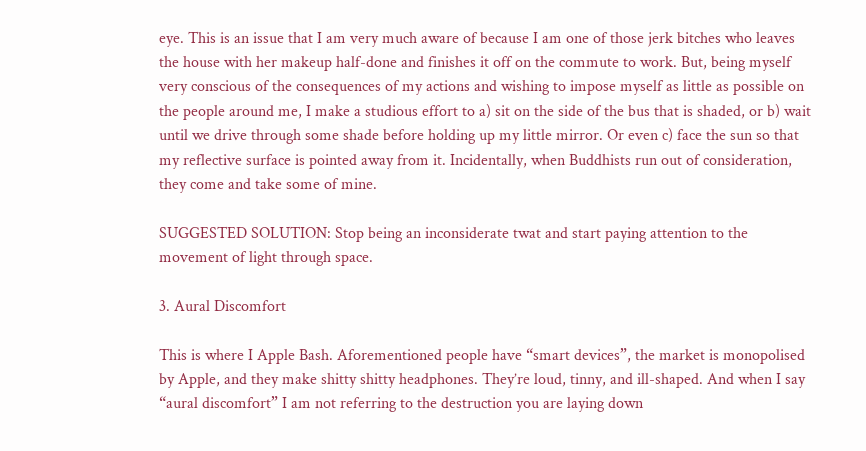eye. This is an issue that I am very much aware of because I am one of those jerk bitches who leaves the house with her makeup half-done and finishes it off on the commute to work. But, being myself very conscious of the consequences of my actions and wishing to impose myself as little as possible on the people around me, I make a studious effort to a) sit on the side of the bus that is shaded, or b) wait until we drive through some shade before holding up my little mirror. Or even c) face the sun so that my reflective surface is pointed away from it. Incidentally, when Buddhists run out of consideration, they come and take some of mine.

SUGGESTED SOLUTION: Stop being an inconsiderate twat and start paying attention to the movement of light through space.

3. Aural Discomfort

This is where I Apple Bash. Aforementioned people have “smart devices”, the market is monopolised by Apple, and they make shitty shitty headphones. They’re loud, tinny, and ill-shaped. And when I say “aural discomfort” I am not referring to the destruction you are laying down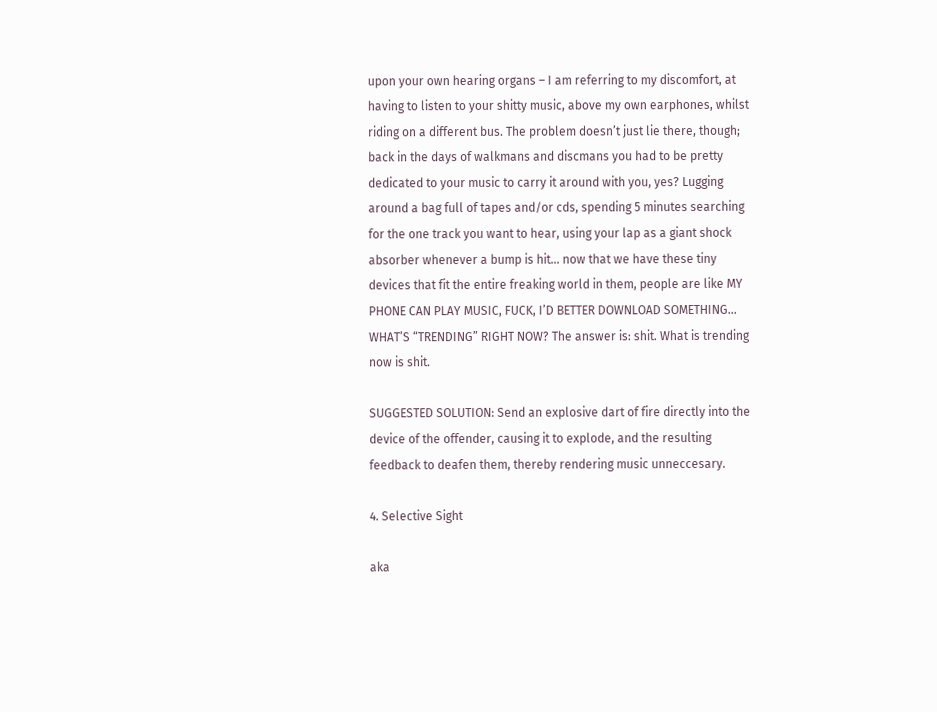upon your own hearing organs – I am referring to my discomfort, at having to listen to your shitty music, above my own earphones, whilst riding on a different bus. The problem doesn’t just lie there, though; back in the days of walkmans and discmans you had to be pretty dedicated to your music to carry it around with you, yes? Lugging around a bag full of tapes and/or cds, spending 5 minutes searching for the one track you want to hear, using your lap as a giant shock absorber whenever a bump is hit… now that we have these tiny devices that fit the entire freaking world in them, people are like MY PHONE CAN PLAY MUSIC, FUCK, I’D BETTER DOWNLOAD SOMETHING… WHAT’S “TRENDING” RIGHT NOW? The answer is: shit. What is trending now is shit.

SUGGESTED SOLUTION: Send an explosive dart of fire directly into the device of the offender, causing it to explode, and the resulting feedback to deafen them, thereby rendering music unneccesary.

4. Selective Sight

aka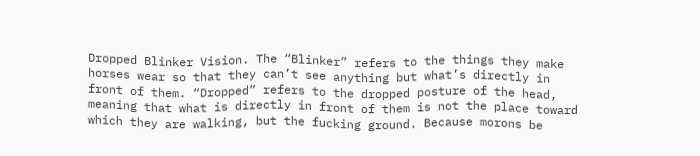Dropped Blinker Vision. The “Blinker” refers to the things they make horses wear so that they can’t see anything but what’s directly in front of them. “Dropped” refers to the dropped posture of the head, meaning that what is directly in front of them is not the place toward which they are walking, but the fucking ground. Because morons be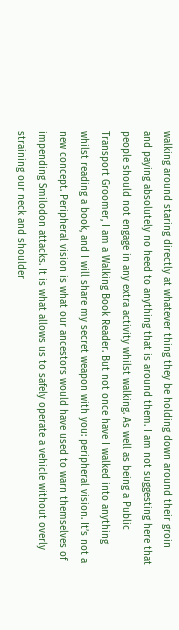walking around staring directly at whatever thing they be holding down around their groin and paying absolutely no heed to anything that is around them. I am not suggesting here that people should not engage in any extra activity whilst walking. As well as being a Public Transport Groomer, I am a Walking Book Reader. But not once have I walked into anything whilst reading a book, and I will share my secret weapon with you: peripheral vision. It’s not a new concept. Peripheral vision is what our ancestors would have used to warn themselves of impending Smilodon attacks. It is what allows us to safely operate a vehicle without overly straining our neck and shoulder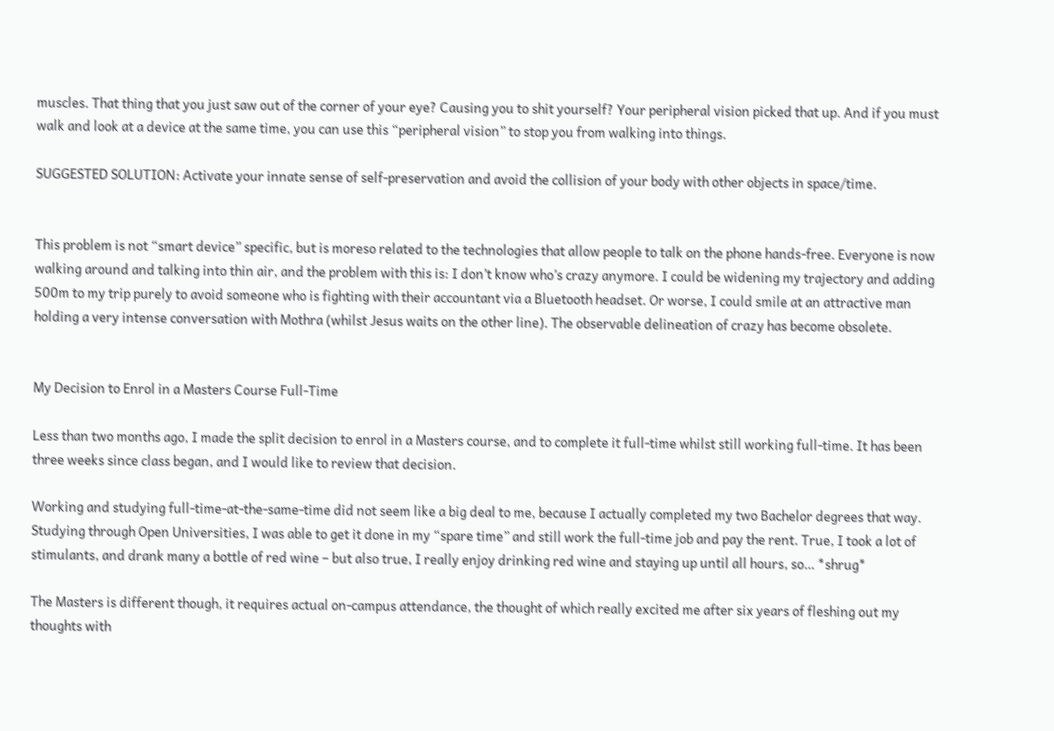muscles. That thing that you just saw out of the corner of your eye? Causing you to shit yourself? Your peripheral vision picked that up. And if you must walk and look at a device at the same time, you can use this “peripheral vision” to stop you from walking into things.

SUGGESTED SOLUTION: Activate your innate sense of self-preservation and avoid the collision of your body with other objects in space/time.


This problem is not “smart device” specific, but is moreso related to the technologies that allow people to talk on the phone hands-free. Everyone is now walking around and talking into thin air, and the problem with this is: I don’t know who’s crazy anymore. I could be widening my trajectory and adding 500m to my trip purely to avoid someone who is fighting with their accountant via a Bluetooth headset. Or worse, I could smile at an attractive man holding a very intense conversation with Mothra (whilst Jesus waits on the other line). The observable delineation of crazy has become obsolete.


My Decision to Enrol in a Masters Course Full-Time

Less than two months ago, I made the split decision to enrol in a Masters course, and to complete it full-time whilst still working full-time. It has been three weeks since class began, and I would like to review that decision.

Working and studying full-time-at-the-same-time did not seem like a big deal to me, because I actually completed my two Bachelor degrees that way. Studying through Open Universities, I was able to get it done in my “spare time” and still work the full-time job and pay the rent. True, I took a lot of stimulants, and drank many a bottle of red wine – but also true, I really enjoy drinking red wine and staying up until all hours, so… *shrug*

The Masters is different though, it requires actual on-campus attendance, the thought of which really excited me after six years of fleshing out my thoughts with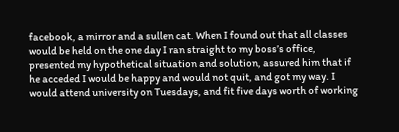facebook, a mirror and a sullen cat. When I found out that all classes would be held on the one day I ran straight to my boss’s office, presented my hypothetical situation and solution, assured him that if he acceded I would be happy and would not quit, and got my way. I would attend university on Tuesdays, and fit five days worth of working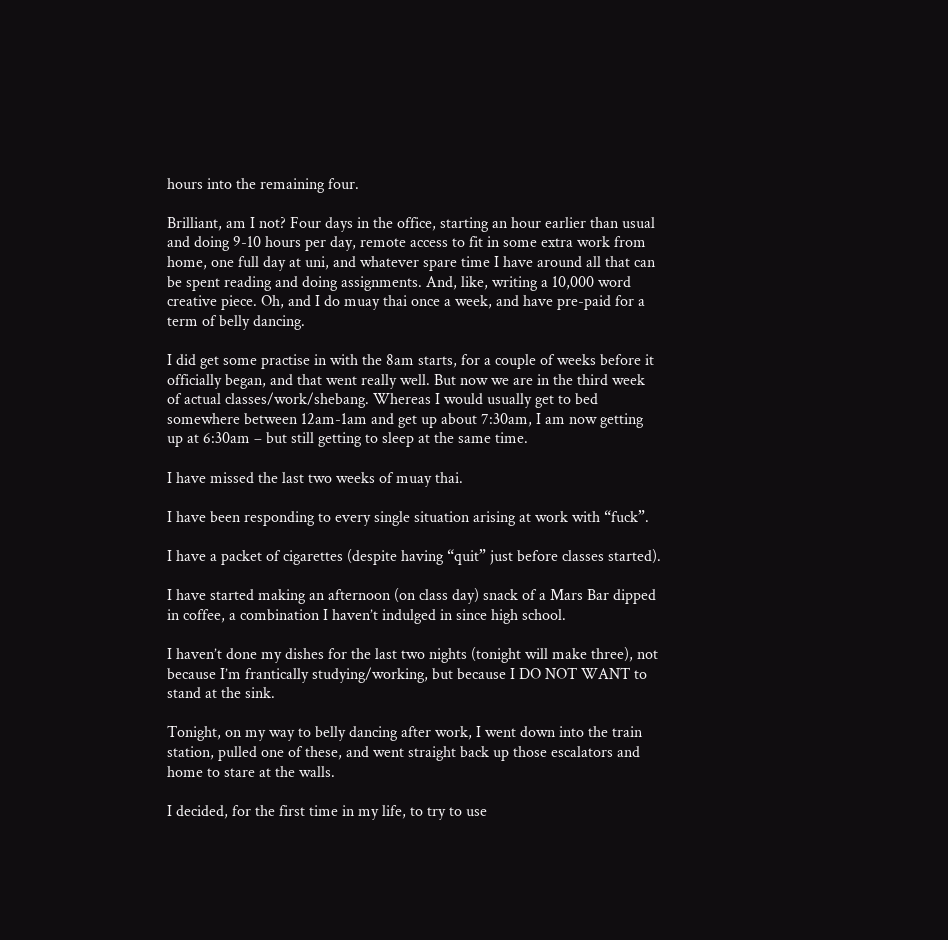hours into the remaining four.

Brilliant, am I not? Four days in the office, starting an hour earlier than usual and doing 9-10 hours per day, remote access to fit in some extra work from home, one full day at uni, and whatever spare time I have around all that can be spent reading and doing assignments. And, like, writing a 10,000 word creative piece. Oh, and I do muay thai once a week, and have pre-paid for a term of belly dancing.

I did get some practise in with the 8am starts, for a couple of weeks before it officially began, and that went really well. But now we are in the third week of actual classes/work/shebang. Whereas I would usually get to bed somewhere between 12am-1am and get up about 7:30am, I am now getting up at 6:30am – but still getting to sleep at the same time.

I have missed the last two weeks of muay thai.

I have been responding to every single situation arising at work with “fuck”.

I have a packet of cigarettes (despite having “quit” just before classes started).

I have started making an afternoon (on class day) snack of a Mars Bar dipped in coffee, a combination I haven’t indulged in since high school.

I haven’t done my dishes for the last two nights (tonight will make three), not because I’m frantically studying/working, but because I DO NOT WANT to stand at the sink.

Tonight, on my way to belly dancing after work, I went down into the train station, pulled one of these, and went straight back up those escalators and home to stare at the walls.

I decided, for the first time in my life, to try to use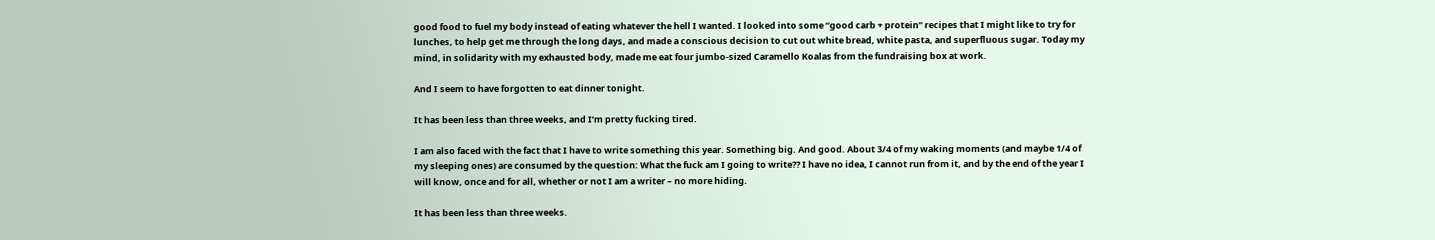good food to fuel my body instead of eating whatever the hell I wanted. I looked into some “good carb + protein” recipes that I might like to try for lunches, to help get me through the long days, and made a conscious decision to cut out white bread, white pasta, and superfluous sugar. Today my mind, in solidarity with my exhausted body, made me eat four jumbo-sized Caramello Koalas from the fundraising box at work.

And I seem to have forgotten to eat dinner tonight.

It has been less than three weeks, and I’m pretty fucking tired.

I am also faced with the fact that I have to write something this year. Something big. And good. About 3/4 of my waking moments (and maybe 1/4 of my sleeping ones) are consumed by the question: What the fuck am I going to write?? I have no idea, I cannot run from it, and by the end of the year I will know, once and for all, whether or not I am a writer – no more hiding.

It has been less than three weeks.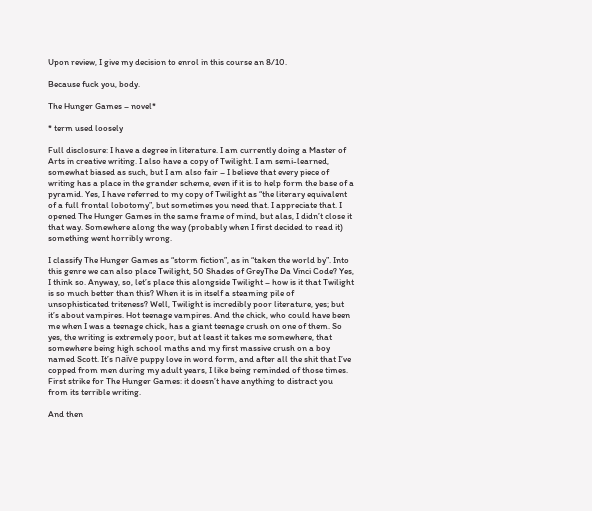Upon review, I give my decision to enrol in this course an 8/10.

Because fuck you, body.

The Hunger Games – novel*

* term used loosely

Full disclosure: I have a degree in literature. I am currently doing a Master of Arts in creative writing. I also have a copy of Twilight. I am semi-learned, somewhat biased as such, but I am also fair – I believe that every piece of writing has a place in the grander scheme, even if it is to help form the base of a pyramid. Yes, I have referred to my copy of Twilight as “the literary equivalent of a full frontal lobotomy”, but sometimes you need that. I appreciate that. I opened The Hunger Games in the same frame of mind, but alas, I didn’t close it that way. Somewhere along the way (probably when I first decided to read it) something went horribly wrong.

I classify The Hunger Games as “storm fiction”, as in “taken the world by”. Into this genre we can also place Twilight, 50 Shades of GreyThe Da Vinci Code? Yes, I think so. Anyway, so, let’s place this alongside Twilight – how is it that Twilight is so much better than this? When it is in itself a steaming pile of unsophisticated triteness? Well, Twilight is incredibly poor literature, yes; but it’s about vampires. Hot teenage vampires. And the chick, who could have been me when I was a teenage chick, has a giant teenage crush on one of them. So yes, the writing is extremely poor, but at least it takes me somewhere, that somewhere being high school maths and my first massive crush on a boy named Scott. It’s naïve puppy love in word form, and after all the shit that I’ve copped from men during my adult years, I like being reminded of those times. First strike for The Hunger Games: it doesn’t have anything to distract you from its terrible writing.

And then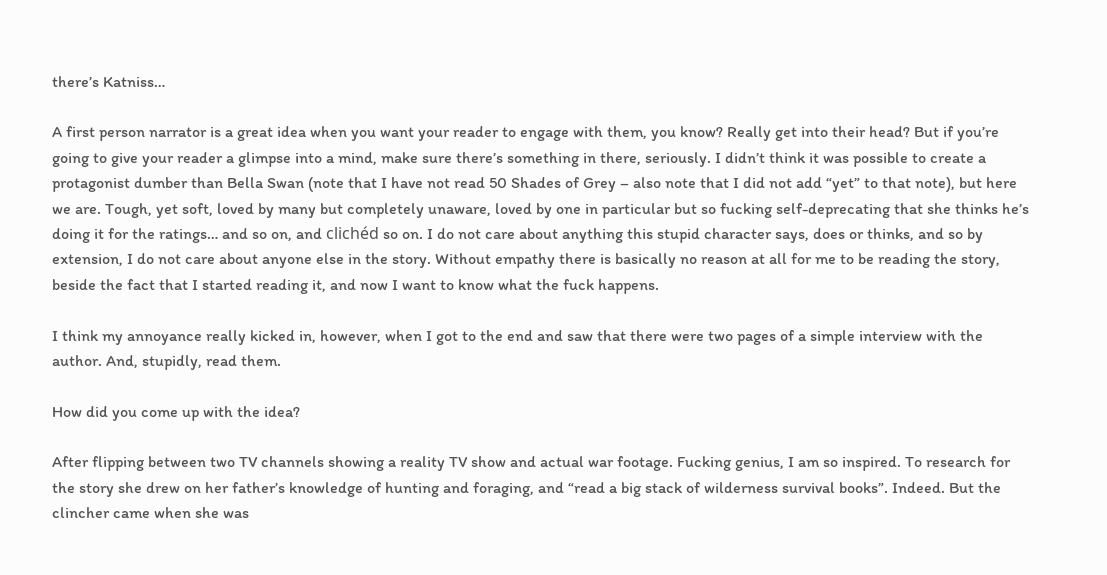there’s Katniss…

A first person narrator is a great idea when you want your reader to engage with them, you know? Really get into their head? But if you’re going to give your reader a glimpse into a mind, make sure there’s something in there, seriously. I didn’t think it was possible to create a protagonist dumber than Bella Swan (note that I have not read 50 Shades of Grey – also note that I did not add “yet” to that note), but here we are. Tough, yet soft, loved by many but completely unaware, loved by one in particular but so fucking self-deprecating that she thinks he’s doing it for the ratings… and so on, and clichéd so on. I do not care about anything this stupid character says, does or thinks, and so by extension, I do not care about anyone else in the story. Without empathy there is basically no reason at all for me to be reading the story, beside the fact that I started reading it, and now I want to know what the fuck happens.

I think my annoyance really kicked in, however, when I got to the end and saw that there were two pages of a simple interview with the author. And, stupidly, read them.

How did you come up with the idea?

After flipping between two TV channels showing a reality TV show and actual war footage. Fucking genius, I am so inspired. To research for the story she drew on her father’s knowledge of hunting and foraging, and “read a big stack of wilderness survival books”. Indeed. But the clincher came when she was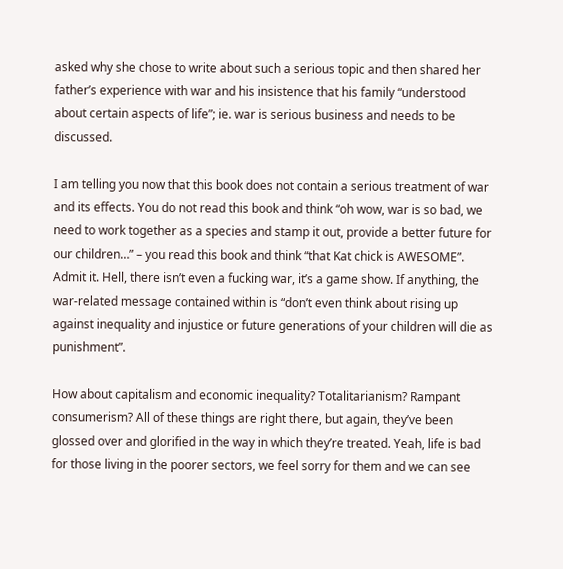asked why she chose to write about such a serious topic and then shared her father’s experience with war and his insistence that his family “understood about certain aspects of life”; ie. war is serious business and needs to be discussed.

I am telling you now that this book does not contain a serious treatment of war and its effects. You do not read this book and think “oh wow, war is so bad, we need to work together as a species and stamp it out, provide a better future for our children…” – you read this book and think “that Kat chick is AWESOME”. Admit it. Hell, there isn’t even a fucking war, it’s a game show. If anything, the war-related message contained within is “don’t even think about rising up against inequality and injustice or future generations of your children will die as punishment”.

How about capitalism and economic inequality? Totalitarianism? Rampant consumerism? All of these things are right there, but again, they’ve been glossed over and glorified in the way in which they’re treated. Yeah, life is bad for those living in the poorer sectors, we feel sorry for them and we can see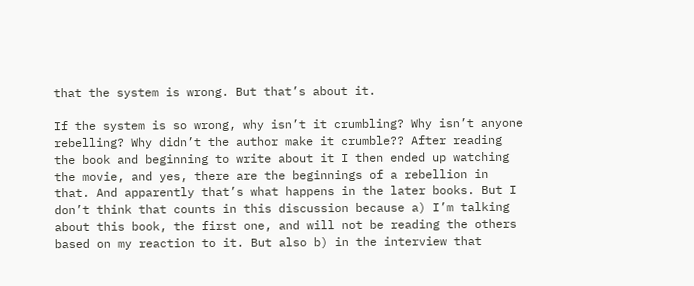that the system is wrong. But that’s about it.

If the system is so wrong, why isn’t it crumbling? Why isn’t anyone rebelling? Why didn’t the author make it crumble?? After reading the book and beginning to write about it I then ended up watching the movie, and yes, there are the beginnings of a rebellion in that. And apparently that’s what happens in the later books. But I don’t think that counts in this discussion because a) I’m talking about this book, the first one, and will not be reading the others based on my reaction to it. But also b) in the interview that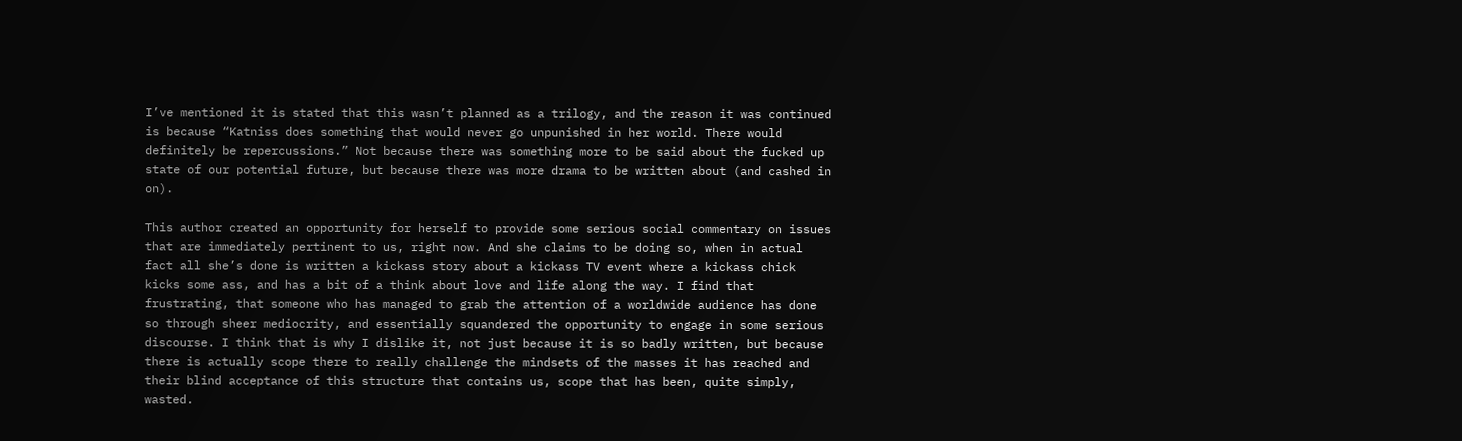I’ve mentioned it is stated that this wasn’t planned as a trilogy, and the reason it was continued is because “Katniss does something that would never go unpunished in her world. There would definitely be repercussions.” Not because there was something more to be said about the fucked up state of our potential future, but because there was more drama to be written about (and cashed in on).

This author created an opportunity for herself to provide some serious social commentary on issues that are immediately pertinent to us, right now. And she claims to be doing so, when in actual fact all she’s done is written a kickass story about a kickass TV event where a kickass chick kicks some ass, and has a bit of a think about love and life along the way. I find that frustrating, that someone who has managed to grab the attention of a worldwide audience has done so through sheer mediocrity, and essentially squandered the opportunity to engage in some serious discourse. I think that is why I dislike it, not just because it is so badly written, but because there is actually scope there to really challenge the mindsets of the masses it has reached and their blind acceptance of this structure that contains us, scope that has been, quite simply, wasted.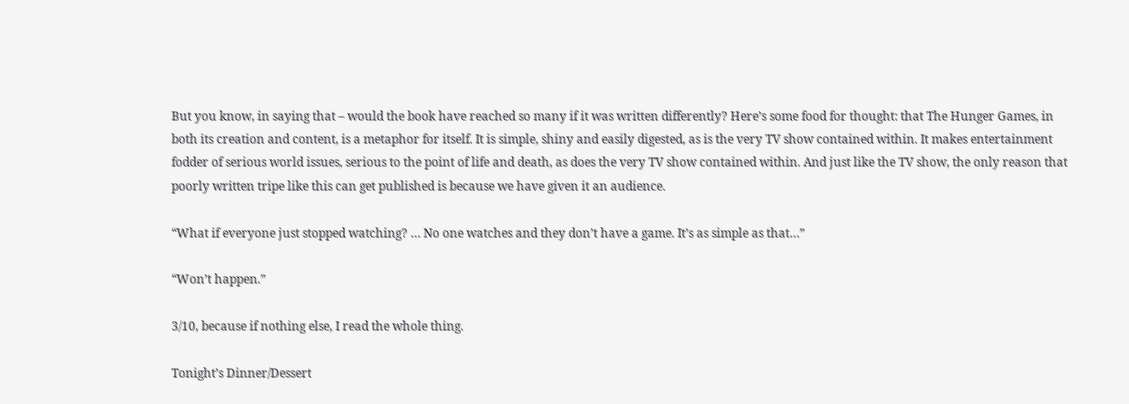But you know, in saying that – would the book have reached so many if it was written differently? Here’s some food for thought: that The Hunger Games, in both its creation and content, is a metaphor for itself. It is simple, shiny and easily digested, as is the very TV show contained within. It makes entertainment fodder of serious world issues, serious to the point of life and death, as does the very TV show contained within. And just like the TV show, the only reason that poorly written tripe like this can get published is because we have given it an audience.

“What if everyone just stopped watching? … No one watches and they don’t have a game. It’s as simple as that…”

“Won’t happen.”

3/10, because if nothing else, I read the whole thing.

Tonight’s Dinner/Dessert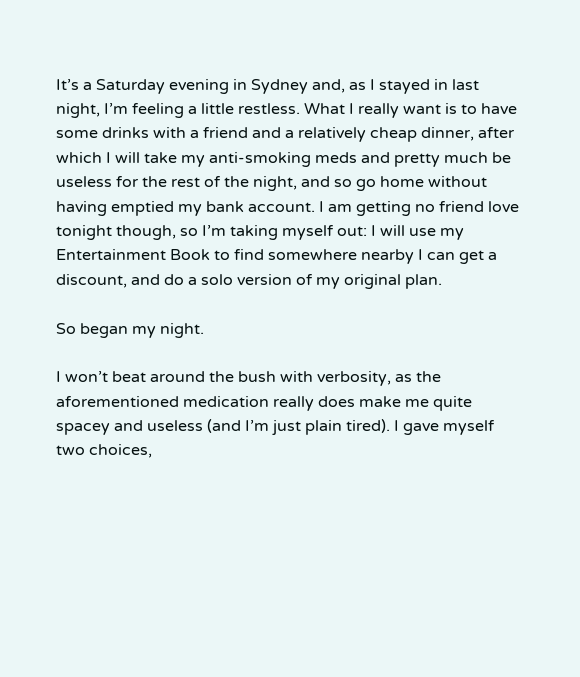It’s a Saturday evening in Sydney and, as I stayed in last night, I’m feeling a little restless. What I really want is to have some drinks with a friend and a relatively cheap dinner, after which I will take my anti-smoking meds and pretty much be useless for the rest of the night, and so go home without having emptied my bank account. I am getting no friend love tonight though, so I’m taking myself out: I will use my Entertainment Book to find somewhere nearby I can get a discount, and do a solo version of my original plan.

So began my night.

I won’t beat around the bush with verbosity, as the aforementioned medication really does make me quite spacey and useless (and I’m just plain tired). I gave myself two choices,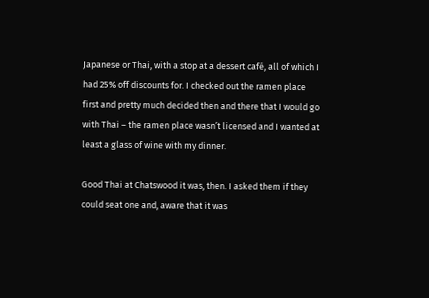Japanese or Thai, with a stop at a dessert café, all of which I had 25% off discounts for. I checked out the ramen place first and pretty much decided then and there that I would go with Thai – the ramen place wasn’t licensed and I wanted at least a glass of wine with my dinner.

Good Thai at Chatswood it was, then. I asked them if they could seat one and, aware that it was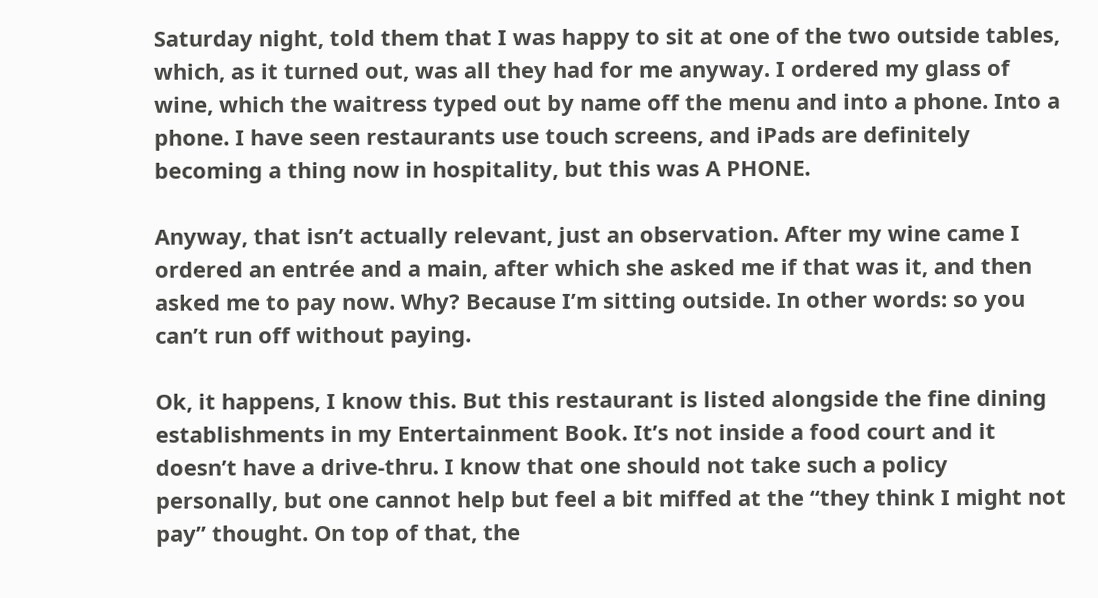Saturday night, told them that I was happy to sit at one of the two outside tables, which, as it turned out, was all they had for me anyway. I ordered my glass of wine, which the waitress typed out by name off the menu and into a phone. Into a phone. I have seen restaurants use touch screens, and iPads are definitely becoming a thing now in hospitality, but this was A PHONE.

Anyway, that isn’t actually relevant, just an observation. After my wine came I ordered an entrée and a main, after which she asked me if that was it, and then asked me to pay now. Why? Because I’m sitting outside. In other words: so you can’t run off without paying.

Ok, it happens, I know this. But this restaurant is listed alongside the fine dining establishments in my Entertainment Book. It’s not inside a food court and it doesn’t have a drive-thru. I know that one should not take such a policy personally, but one cannot help but feel a bit miffed at the “they think I might not pay” thought. On top of that, the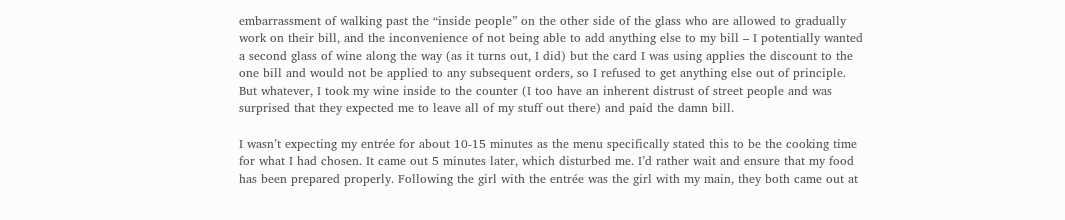embarrassment of walking past the “inside people” on the other side of the glass who are allowed to gradually work on their bill, and the inconvenience of not being able to add anything else to my bill – I potentially wanted a second glass of wine along the way (as it turns out, I did) but the card I was using applies the discount to the one bill and would not be applied to any subsequent orders, so I refused to get anything else out of principle. But whatever, I took my wine inside to the counter (I too have an inherent distrust of street people and was surprised that they expected me to leave all of my stuff out there) and paid the damn bill.

I wasn’t expecting my entrée for about 10-15 minutes as the menu specifically stated this to be the cooking time for what I had chosen. It came out 5 minutes later, which disturbed me. I’d rather wait and ensure that my food has been prepared properly. Following the girl with the entrée was the girl with my main, they both came out at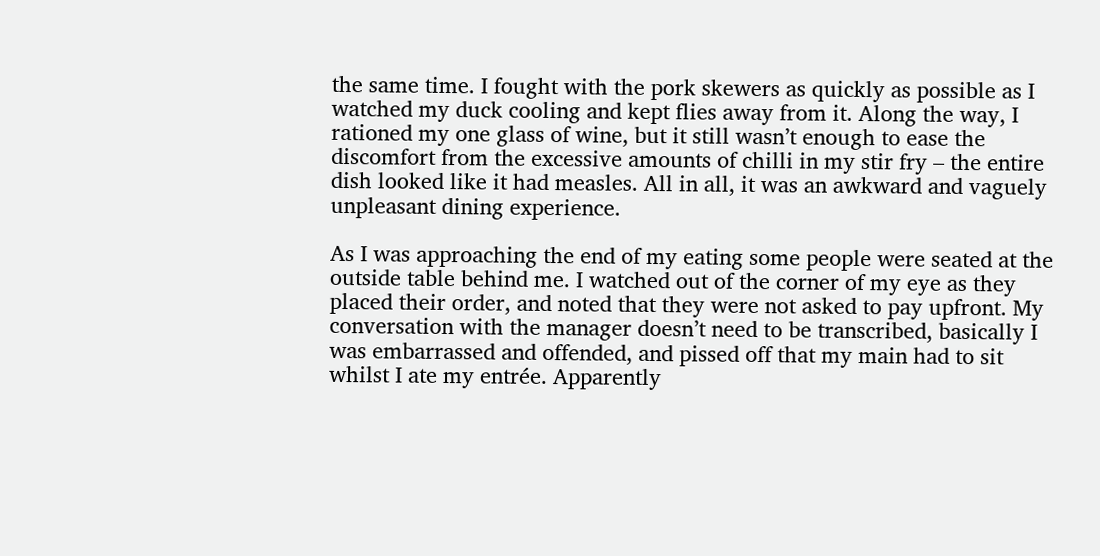the same time. I fought with the pork skewers as quickly as possible as I watched my duck cooling and kept flies away from it. Along the way, I rationed my one glass of wine, but it still wasn’t enough to ease the discomfort from the excessive amounts of chilli in my stir fry – the entire dish looked like it had measles. All in all, it was an awkward and vaguely unpleasant dining experience.

As I was approaching the end of my eating some people were seated at the outside table behind me. I watched out of the corner of my eye as they placed their order, and noted that they were not asked to pay upfront. My conversation with the manager doesn’t need to be transcribed, basically I was embarrassed and offended, and pissed off that my main had to sit whilst I ate my entrée. Apparently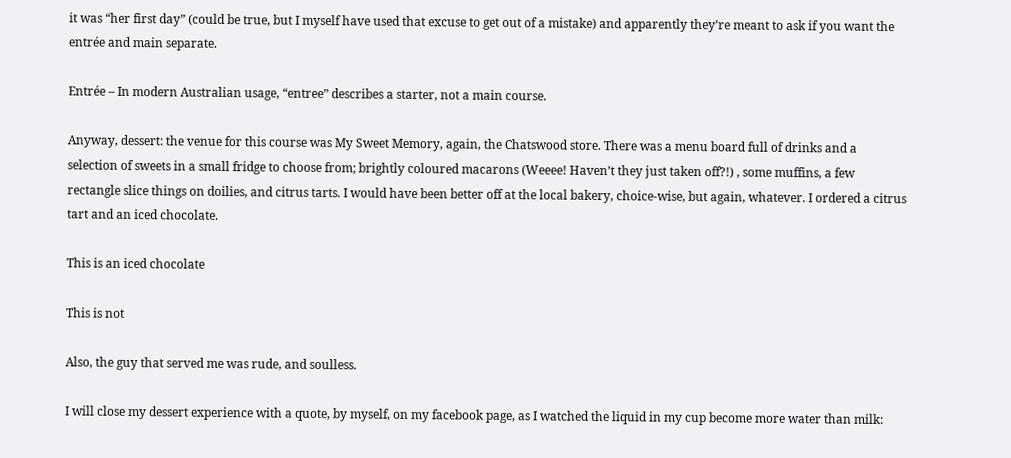it was “her first day” (could be true, but I myself have used that excuse to get out of a mistake) and apparently they’re meant to ask if you want the entrée and main separate.

Entrée – In modern Australian usage, “entree” describes a starter, not a main course.

Anyway, dessert: the venue for this course was My Sweet Memory, again, the Chatswood store. There was a menu board full of drinks and a selection of sweets in a small fridge to choose from; brightly coloured macarons (Weeee! Haven’t they just taken off?!) , some muffins, a few rectangle slice things on doilies, and citrus tarts. I would have been better off at the local bakery, choice-wise, but again, whatever. I ordered a citrus tart and an iced chocolate.

This is an iced chocolate

This is not

Also, the guy that served me was rude, and soulless.

I will close my dessert experience with a quote, by myself, on my facebook page, as I watched the liquid in my cup become more water than milk: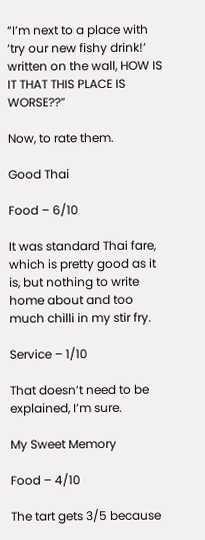“I’m next to a place with ‘try our new fishy drink!’ written on the wall, HOW IS IT THAT THIS PLACE IS WORSE??”

Now, to rate them.

Good Thai

Food – 6/10

It was standard Thai fare, which is pretty good as it is, but nothing to write home about and too much chilli in my stir fry.

Service – 1/10

That doesn’t need to be explained, I’m sure.

My Sweet Memory

Food – 4/10

The tart gets 3/5 because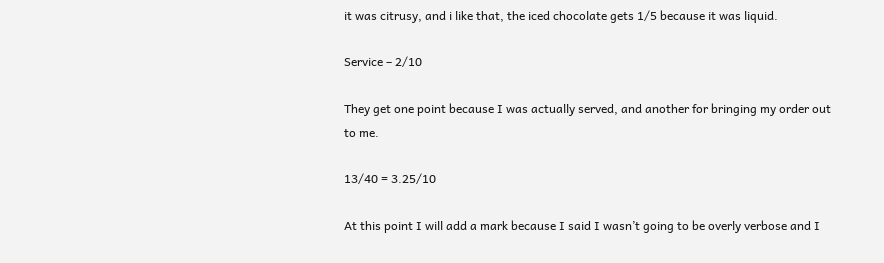it was citrusy, and i like that, the iced chocolate gets 1/5 because it was liquid.

Service – 2/10

They get one point because I was actually served, and another for bringing my order out to me.

13/40 = 3.25/10

At this point I will add a mark because I said I wasn’t going to be overly verbose and I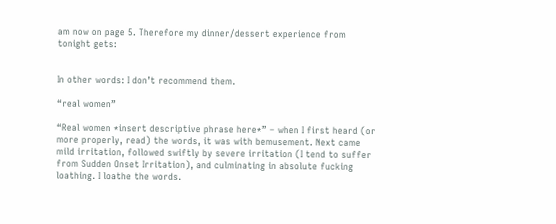am now on page 5. Therefore my dinner/dessert experience from tonight gets:


In other words: I don’t recommend them.

“real women”

“Real women *insert descriptive phrase here*” – when I first heard (or more properly, read) the words, it was with bemusement. Next came mild irritation, followed swiftly by severe irritation (I tend to suffer from Sudden Onset Irritation), and culminating in absolute fucking loathing. I loathe the words.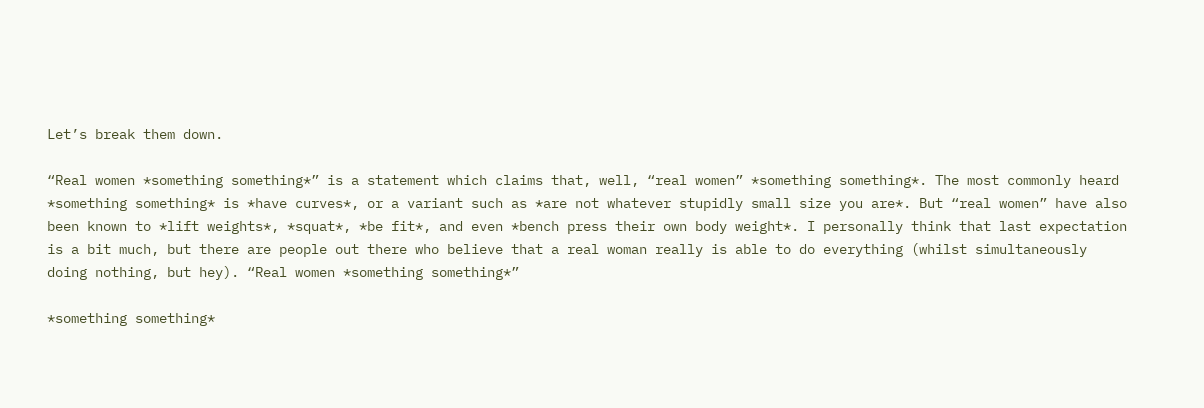Let’s break them down.

“Real women *something something*” is a statement which claims that, well, “real women” *something something*. The most commonly heard *something something* is *have curves*, or a variant such as *are not whatever stupidly small size you are*. But “real women” have also been known to *lift weights*, *squat*, *be fit*, and even *bench press their own body weight*. I personally think that last expectation is a bit much, but there are people out there who believe that a real woman really is able to do everything (whilst simultaneously doing nothing, but hey). “Real women *something something*”

*something something*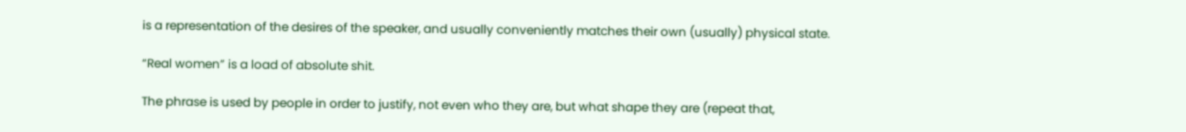is a representation of the desires of the speaker, and usually conveniently matches their own (usually) physical state.

“Real women” is a load of absolute shit.

The phrase is used by people in order to justify, not even who they are, but what shape they are (repeat that,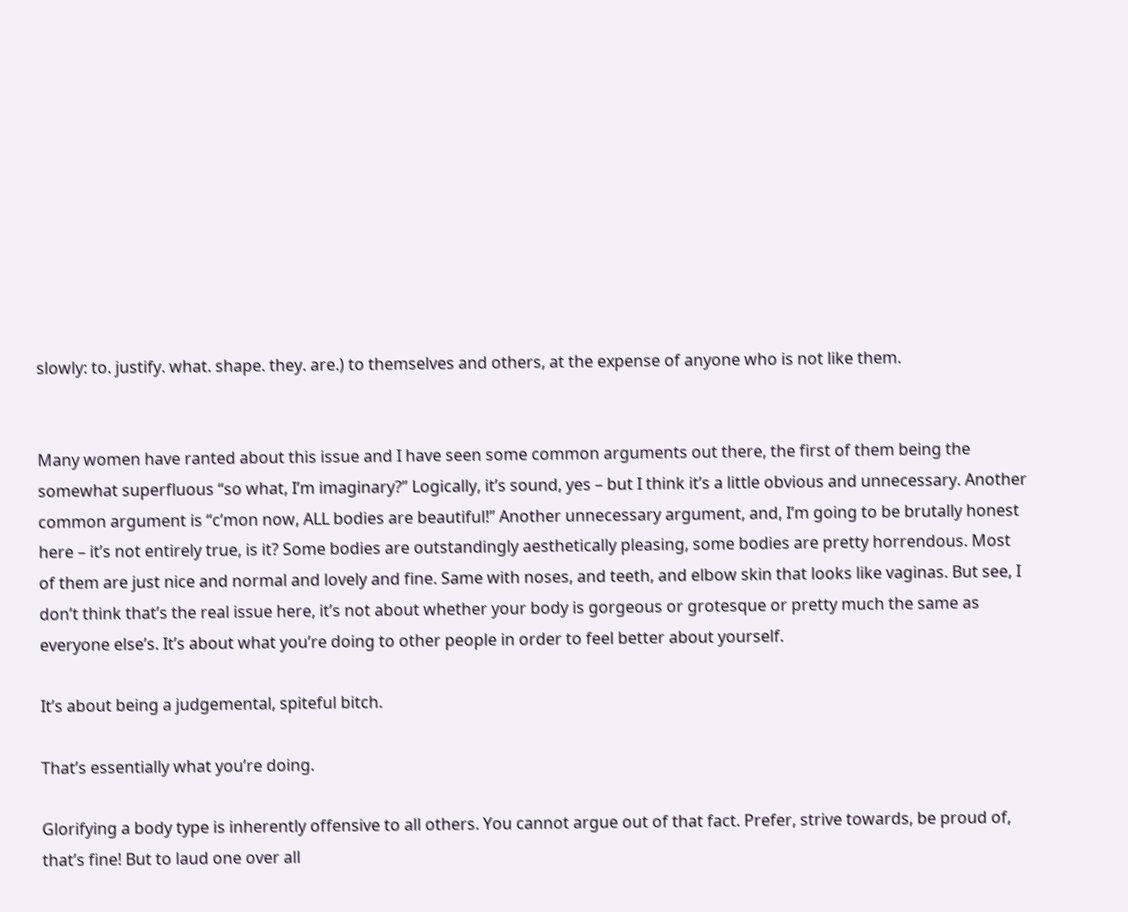slowly: to. justify. what. shape. they. are.) to themselves and others, at the expense of anyone who is not like them.


Many women have ranted about this issue and I have seen some common arguments out there, the first of them being the somewhat superfluous “so what, I’m imaginary?” Logically, it’s sound, yes – but I think it’s a little obvious and unnecessary. Another common argument is “c’mon now, ALL bodies are beautiful!” Another unnecessary argument, and, I’m going to be brutally honest here – it’s not entirely true, is it? Some bodies are outstandingly aesthetically pleasing, some bodies are pretty horrendous. Most of them are just nice and normal and lovely and fine. Same with noses, and teeth, and elbow skin that looks like vaginas. But see, I don’t think that’s the real issue here, it’s not about whether your body is gorgeous or grotesque or pretty much the same as everyone else’s. It’s about what you’re doing to other people in order to feel better about yourself.

It’s about being a judgemental, spiteful bitch.

That’s essentially what you’re doing.

Glorifying a body type is inherently offensive to all others. You cannot argue out of that fact. Prefer, strive towards, be proud of, that’s fine! But to laud one over all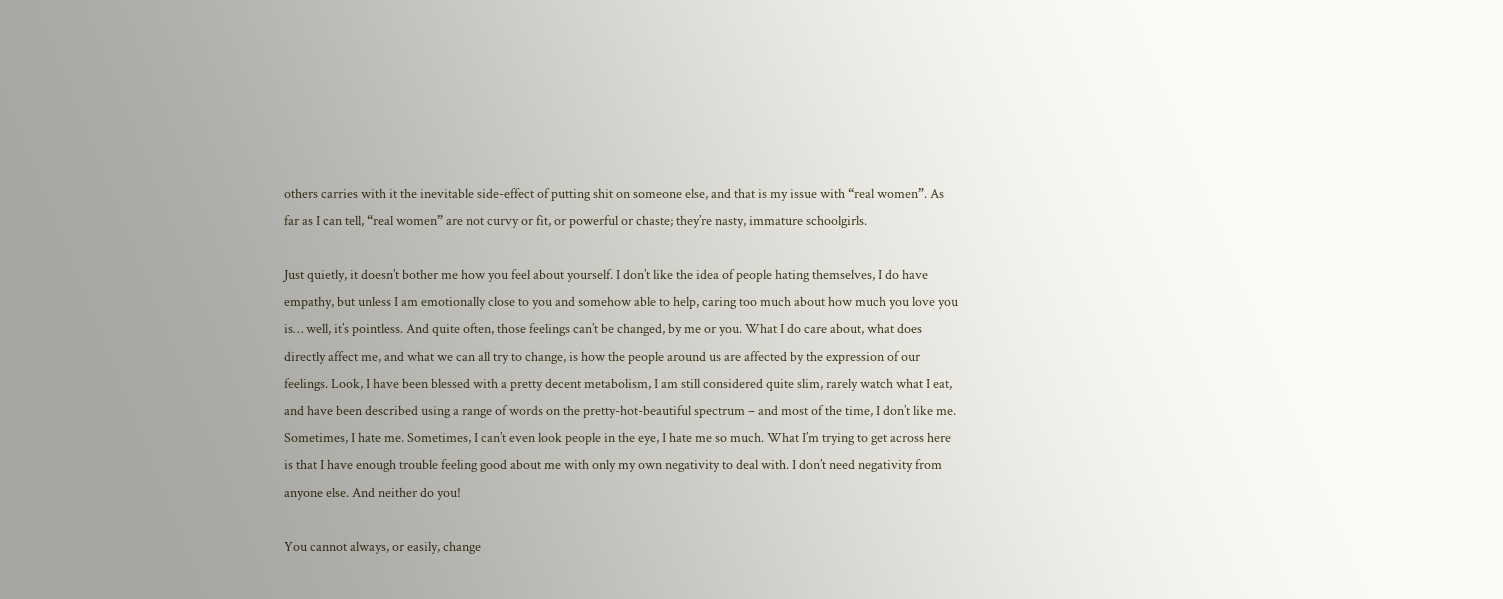others carries with it the inevitable side-effect of putting shit on someone else, and that is my issue with “real women”. As far as I can tell, “real women” are not curvy or fit, or powerful or chaste; they’re nasty, immature schoolgirls.

Just quietly, it doesn’t bother me how you feel about yourself. I don’t like the idea of people hating themselves, I do have empathy, but unless I am emotionally close to you and somehow able to help, caring too much about how much you love you is… well, it’s pointless. And quite often, those feelings can’t be changed, by me or you. What I do care about, what does directly affect me, and what we can all try to change, is how the people around us are affected by the expression of our feelings. Look, I have been blessed with a pretty decent metabolism, I am still considered quite slim, rarely watch what I eat, and have been described using a range of words on the pretty-hot-beautiful spectrum – and most of the time, I don’t like me. Sometimes, I hate me. Sometimes, I can’t even look people in the eye, I hate me so much. What I’m trying to get across here is that I have enough trouble feeling good about me with only my own negativity to deal with. I don’t need negativity from anyone else. And neither do you!

You cannot always, or easily, change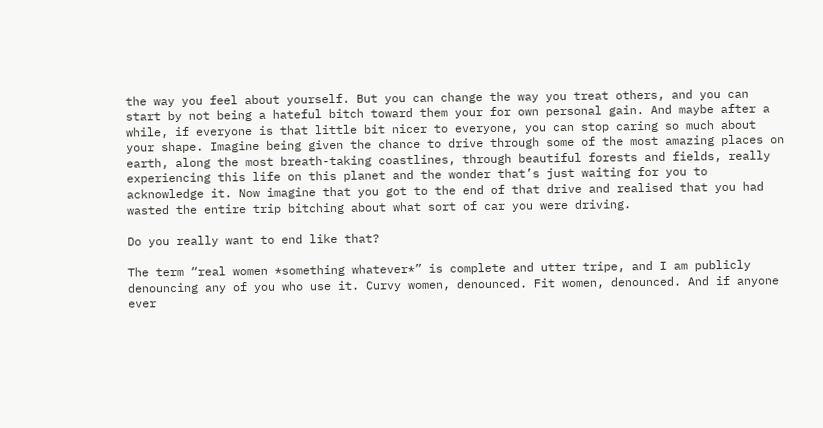the way you feel about yourself. But you can change the way you treat others, and you can start by not being a hateful bitch toward them your for own personal gain. And maybe after a while, if everyone is that little bit nicer to everyone, you can stop caring so much about your shape. Imagine being given the chance to drive through some of the most amazing places on earth, along the most breath-taking coastlines, through beautiful forests and fields, really experiencing this life on this planet and the wonder that’s just waiting for you to acknowledge it. Now imagine that you got to the end of that drive and realised that you had wasted the entire trip bitching about what sort of car you were driving.

Do you really want to end like that?

The term “real women *something whatever*” is complete and utter tripe, and I am publicly denouncing any of you who use it. Curvy women, denounced. Fit women, denounced. And if anyone ever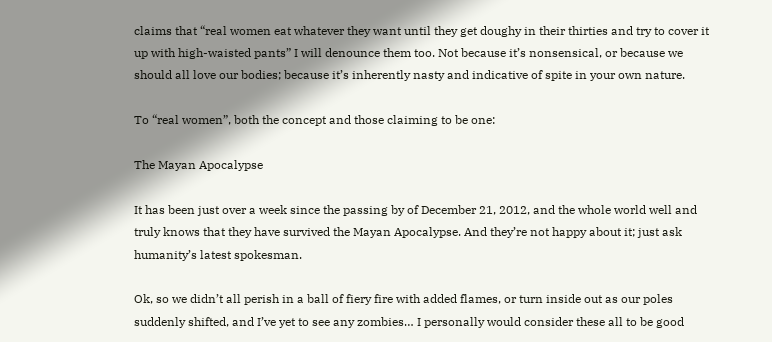claims that “real women eat whatever they want until they get doughy in their thirties and try to cover it up with high-waisted pants” I will denounce them too. Not because it’s nonsensical, or because we should all love our bodies; because it’s inherently nasty and indicative of spite in your own nature.

To “real women”, both the concept and those claiming to be one:

The Mayan Apocalypse

It has been just over a week since the passing by of December 21, 2012, and the whole world well and truly knows that they have survived the Mayan Apocalypse. And they’re not happy about it; just ask humanity’s latest spokesman.

Ok, so we didn’t all perish in a ball of fiery fire with added flames, or turn inside out as our poles suddenly shifted, and I’ve yet to see any zombies… I personally would consider these all to be good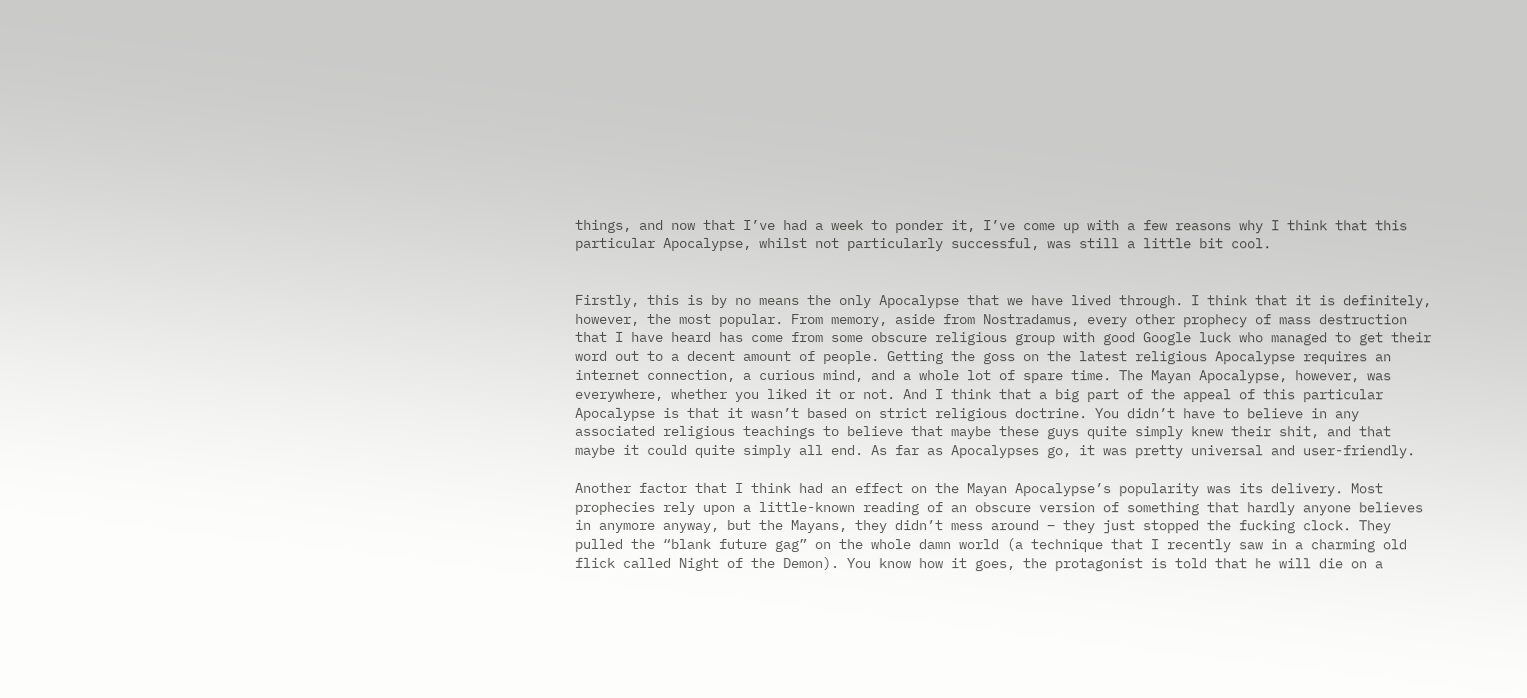things, and now that I’ve had a week to ponder it, I’ve come up with a few reasons why I think that this particular Apocalypse, whilst not particularly successful, was still a little bit cool.


Firstly, this is by no means the only Apocalypse that we have lived through. I think that it is definitely, however, the most popular. From memory, aside from Nostradamus, every other prophecy of mass destruction that I have heard has come from some obscure religious group with good Google luck who managed to get their word out to a decent amount of people. Getting the goss on the latest religious Apocalypse requires an internet connection, a curious mind, and a whole lot of spare time. The Mayan Apocalypse, however, was everywhere, whether you liked it or not. And I think that a big part of the appeal of this particular Apocalypse is that it wasn’t based on strict religious doctrine. You didn’t have to believe in any associated religious teachings to believe that maybe these guys quite simply knew their shit, and that maybe it could quite simply all end. As far as Apocalypses go, it was pretty universal and user-friendly.

Another factor that I think had an effect on the Mayan Apocalypse’s popularity was its delivery. Most prophecies rely upon a little-known reading of an obscure version of something that hardly anyone believes in anymore anyway, but the Mayans, they didn’t mess around – they just stopped the fucking clock. They pulled the “blank future gag” on the whole damn world (a technique that I recently saw in a charming old flick called Night of the Demon). You know how it goes, the protagonist is told that he will die on a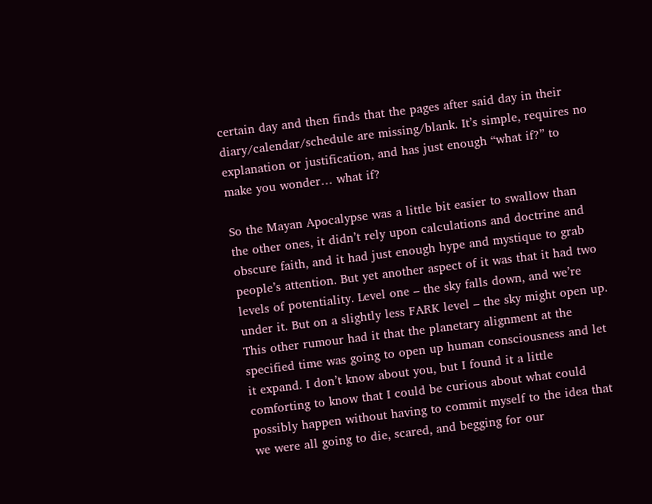certain day and then finds that the pages after said day in their diary/calendar/schedule are missing/blank. It’s simple, requires no explanation or justification, and has just enough “what if?” to make you wonder… what if?

So the Mayan Apocalypse was a little bit easier to swallow than the other ones, it didn’t rely upon calculations and doctrine and obscure faith, and it had just enough hype and mystique to grab people’s attention. But yet another aspect of it was that it had two levels of potentiality. Level one – the sky falls down, and we’re under it. But on a slightly less FARK level – the sky might open up. This other rumour had it that the planetary alignment at the specified time was going to open up human consciousness and let it expand. I don’t know about you, but I found it a little comforting to know that I could be curious about what could possibly happen without having to commit myself to the idea that we were all going to die, scared, and begging for our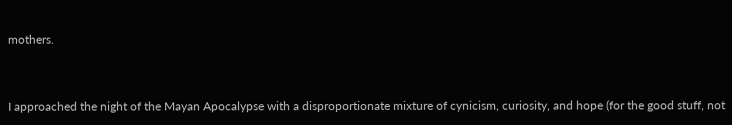mothers.


I approached the night of the Mayan Apocalypse with a disproportionate mixture of cynicism, curiosity, and hope (for the good stuff, not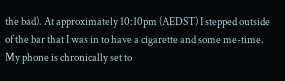the bad). At approximately 10:10pm (AEDST) I stepped outside of the bar that I was in to have a cigarette and some me-time. My phone is chronically set to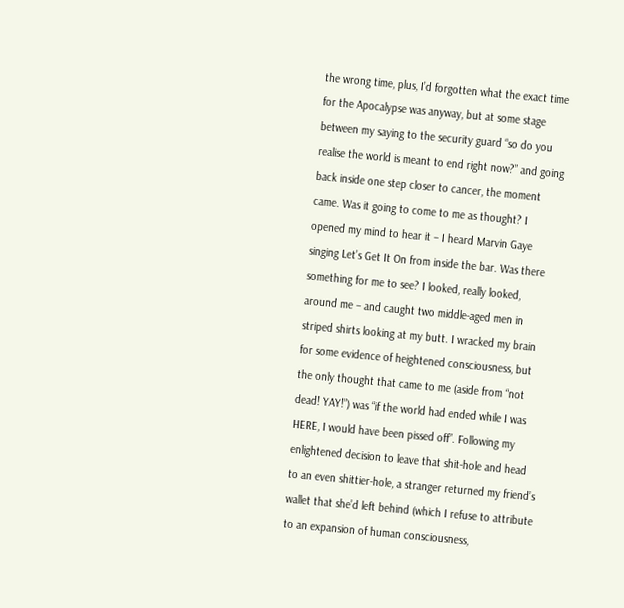the wrong time, plus, I’d forgotten what the exact time for the Apocalypse was anyway, but at some stage between my saying to the security guard “so do you realise the world is meant to end right now?” and going back inside one step closer to cancer, the moment came. Was it going to come to me as thought? I opened my mind to hear it – I heard Marvin Gaye singing Let’s Get It On from inside the bar. Was there something for me to see? I looked, really looked, around me – and caught two middle-aged men in striped shirts looking at my butt. I wracked my brain for some evidence of heightened consciousness, but the only thought that came to me (aside from “not dead! YAY!”) was “if the world had ended while I was HERE, I would have been pissed off”. Following my enlightened decision to leave that shit-hole and head to an even shittier-hole, a stranger returned my friend’s wallet that she’d left behind (which I refuse to attribute to an expansion of human consciousness,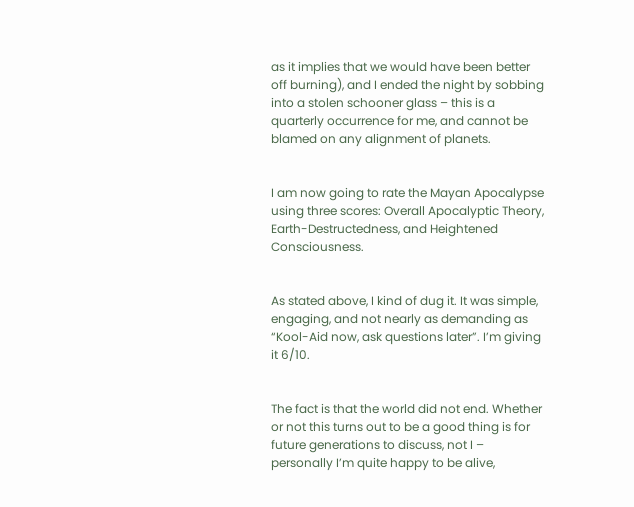as it implies that we would have been better off burning), and I ended the night by sobbing into a stolen schooner glass – this is a quarterly occurrence for me, and cannot be blamed on any alignment of planets.


I am now going to rate the Mayan Apocalypse using three scores: Overall Apocalyptic Theory, Earth-Destructedness, and Heightened Consciousness.


As stated above, I kind of dug it. It was simple, engaging, and not nearly as demanding as “Kool-Aid now, ask questions later”. I’m giving it 6/10.


The fact is that the world did not end. Whether or not this turns out to be a good thing is for future generations to discuss, not I – personally I’m quite happy to be alive,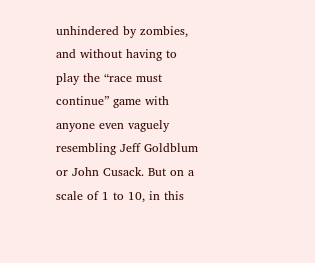unhindered by zombies, and without having to play the “race must continue” game with anyone even vaguely resembling Jeff Goldblum or John Cusack. But on a scale of 1 to 10, in this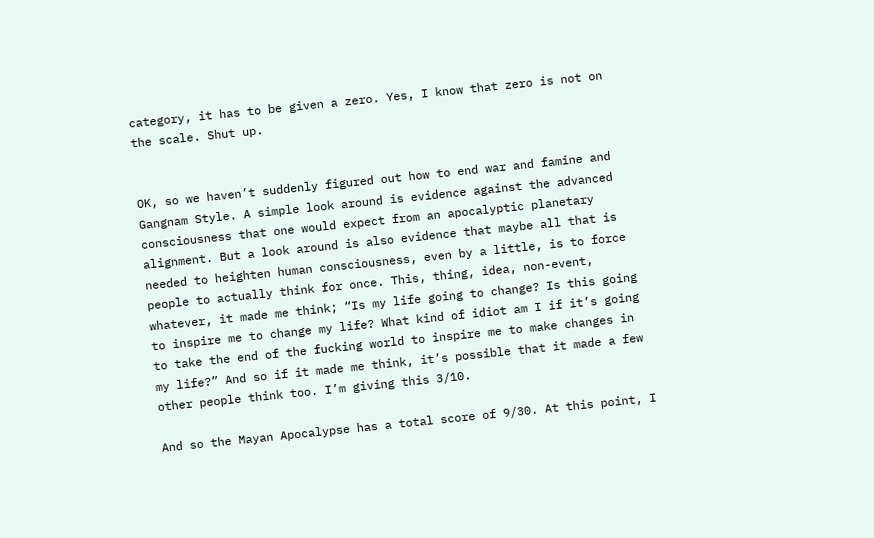category, it has to be given a zero. Yes, I know that zero is not on the scale. Shut up.


OK, so we haven’t suddenly figured out how to end war and famine and Gangnam Style. A simple look around is evidence against the advanced consciousness that one would expect from an apocalyptic planetary alignment. But a look around is also evidence that maybe all that is needed to heighten human consciousness, even by a little, is to force people to actually think for once. This, thing, idea, non-event, whatever, it made me think; “Is my life going to change? Is this going to inspire me to change my life? What kind of idiot am I if it’s going to take the end of the fucking world to inspire me to make changes in my life?” And so if it made me think, it’s possible that it made a few other people think too. I’m giving this 3/10.

And so the Mayan Apocalypse has a total score of 9/30. At this point, I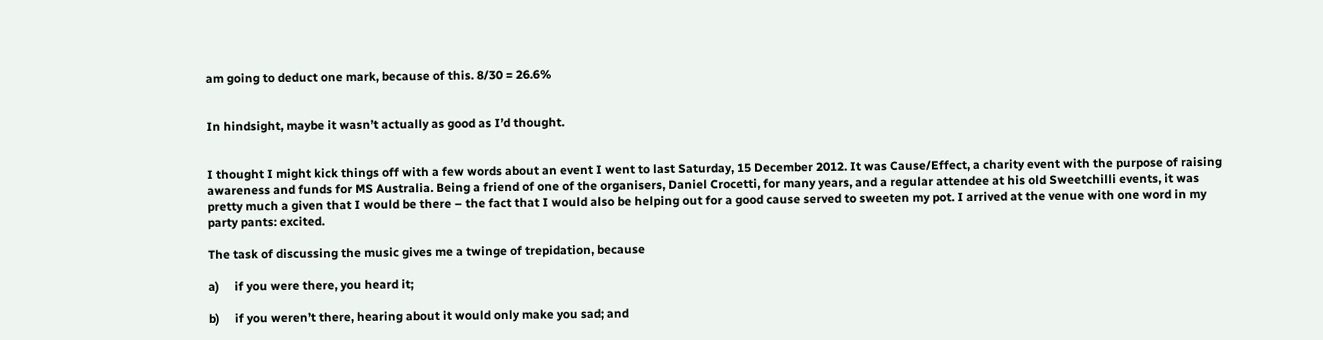am going to deduct one mark, because of this. 8/30 = 26.6%


In hindsight, maybe it wasn’t actually as good as I’d thought.


I thought I might kick things off with a few words about an event I went to last Saturday, 15 December 2012. It was Cause/Effect, a charity event with the purpose of raising awareness and funds for MS Australia. Being a friend of one of the organisers, Daniel Crocetti, for many years, and a regular attendee at his old Sweetchilli events, it was pretty much a given that I would be there – the fact that I would also be helping out for a good cause served to sweeten my pot. I arrived at the venue with one word in my party pants: excited.

The task of discussing the music gives me a twinge of trepidation, because

a)     if you were there, you heard it;

b)     if you weren’t there, hearing about it would only make you sad; and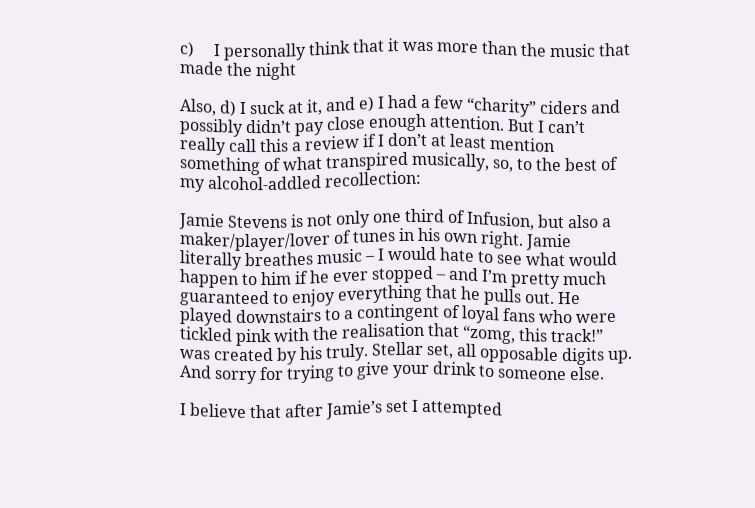c)     I personally think that it was more than the music that made the night

Also, d) I suck at it, and e) I had a few “charity” ciders and possibly didn’t pay close enough attention. But I can’t really call this a review if I don’t at least mention something of what transpired musically, so, to the best of my alcohol-addled recollection:

Jamie Stevens is not only one third of Infusion, but also a maker/player/lover of tunes in his own right. Jamie literally breathes music – I would hate to see what would happen to him if he ever stopped – and I’m pretty much guaranteed to enjoy everything that he pulls out. He played downstairs to a contingent of loyal fans who were tickled pink with the realisation that “zomg, this track!” was created by his truly. Stellar set, all opposable digits up. And sorry for trying to give your drink to someone else.

I believe that after Jamie’s set I attempted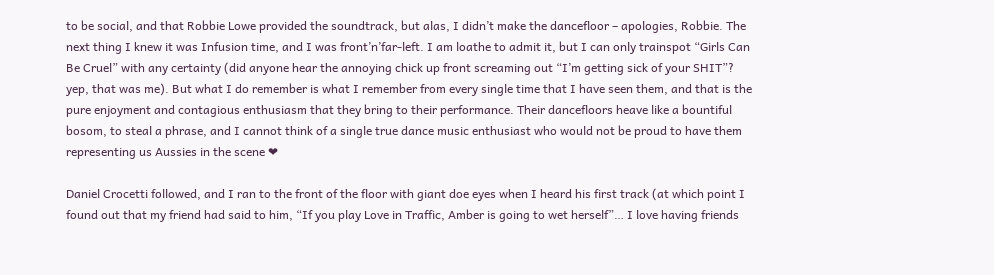to be social, and that Robbie Lowe provided the soundtrack, but alas, I didn’t make the dancefloor – apologies, Robbie. The next thing I knew it was Infusion time, and I was front’n’far-left. I am loathe to admit it, but I can only trainspot “Girls Can Be Cruel” with any certainty (did anyone hear the annoying chick up front screaming out “I’m getting sick of your SHIT”? yep, that was me). But what I do remember is what I remember from every single time that I have seen them, and that is the pure enjoyment and contagious enthusiasm that they bring to their performance. Their dancefloors heave like a bountiful bosom, to steal a phrase, and I cannot think of a single true dance music enthusiast who would not be proud to have them representing us Aussies in the scene ❤

Daniel Crocetti followed, and I ran to the front of the floor with giant doe eyes when I heard his first track (at which point I found out that my friend had said to him, “If you play Love in Traffic, Amber is going to wet herself”… I love having friends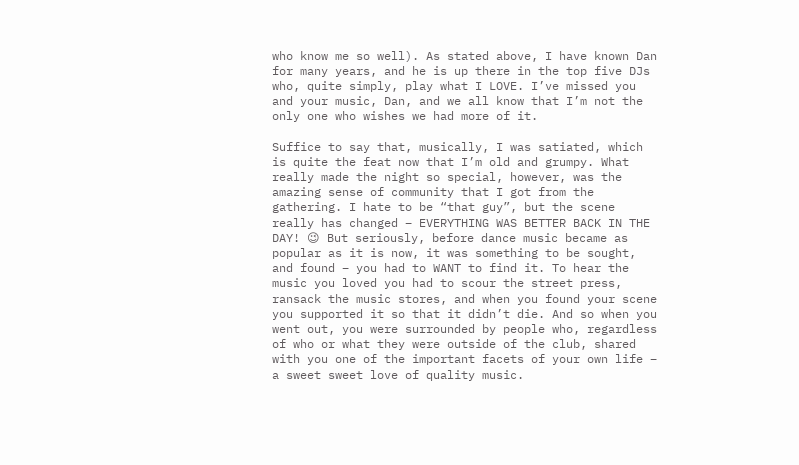who know me so well). As stated above, I have known Dan for many years, and he is up there in the top five DJs who, quite simply, play what I LOVE. I’ve missed you and your music, Dan, and we all know that I’m not the only one who wishes we had more of it.

Suffice to say that, musically, I was satiated, which is quite the feat now that I’m old and grumpy. What really made the night so special, however, was the amazing sense of community that I got from the gathering. I hate to be “that guy”, but the scene really has changed – EVERYTHING WAS BETTER BACK IN THE DAY! 😉 But seriously, before dance music became as popular as it is now, it was something to be sought, and found – you had to WANT to find it. To hear the music you loved you had to scour the street press, ransack the music stores, and when you found your scene you supported it so that it didn’t die. And so when you went out, you were surrounded by people who, regardless of who or what they were outside of the club, shared with you one of the important facets of your own life – a sweet sweet love of quality music.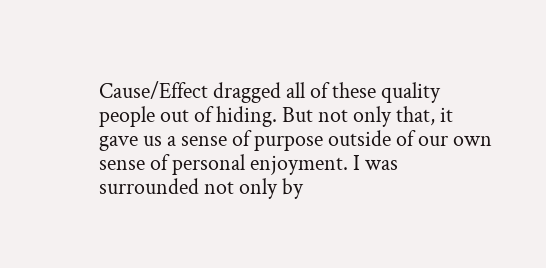Cause/Effect dragged all of these quality people out of hiding. But not only that, it gave us a sense of purpose outside of our own sense of personal enjoyment. I was surrounded not only by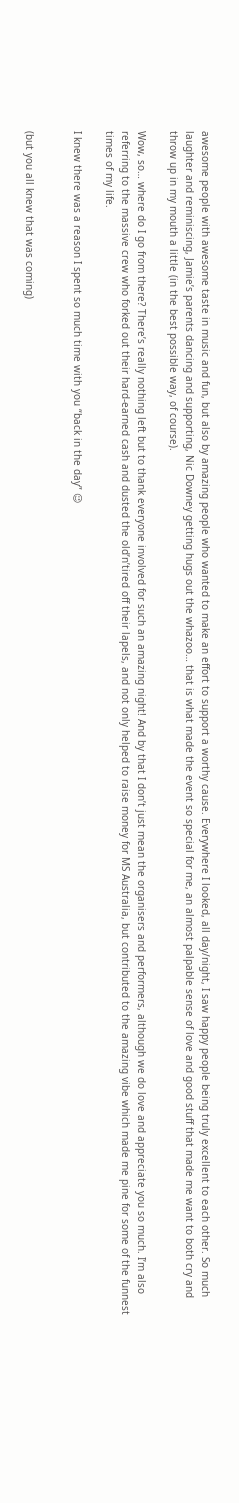awesome people with awesome taste in music and fun, but also by amazing people who wanted to make an effort to support a worthy cause. Everywhere I looked, all day/night, I saw happy people being truly excellent to each other. So much laughter and reminiscing, Jamie’s parents dancing and supporting, Nic Downey getting hugs out the whazoo… that is what made the event so special for me, an almost palpable sense of love and good stuff that made me want to both cry and throw up in my mouth a little (in the best possible way, of course).

Wow, so… where do I go from there? There’s really nothing left but to thank everyone involved for such an amazing night! And by that I don’t just mean the organisers and performers, although we do love and appreciate you so much. I’m also referring to the massive crew who forked out their hard-earned cash and dusted the old’n’tired off their lapels, and not only helped to raise money for MS Australia, but contributed to the amazing vibe which made me pine for some of the funnest times of my life.

I knew there was a reason I spent so much time with you “back in the day” 😉


(but you all knew that was coming)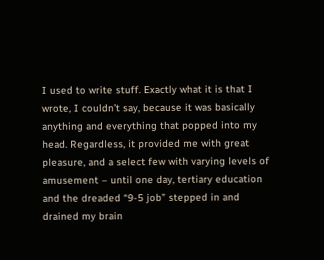I used to write stuff. Exactly what it is that I wrote, I couldn’t say, because it was basically anything and everything that popped into my head. Regardless, it provided me with great pleasure, and a select few with varying levels of amusement – until one day, tertiary education and the dreaded “9-5 job” stepped in and drained my brain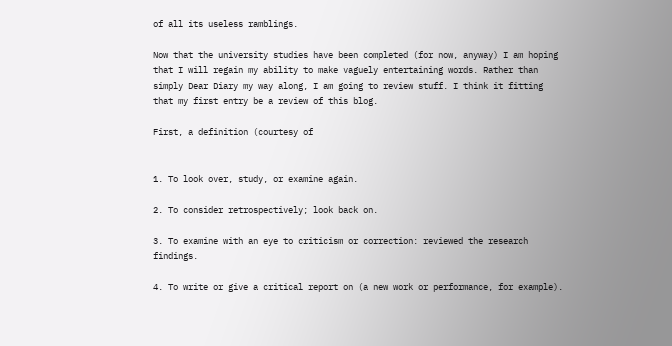of all its useless ramblings.

Now that the university studies have been completed (for now, anyway) I am hoping that I will regain my ability to make vaguely entertaining words. Rather than simply Dear Diary my way along, I am going to review stuff. I think it fitting that my first entry be a review of this blog.

First, a definition (courtesy of


1. To look over, study, or examine again.

2. To consider retrospectively; look back on.

3. To examine with an eye to criticism or correction: reviewed the research findings.

4. To write or give a critical report on (a new work or performance, for example).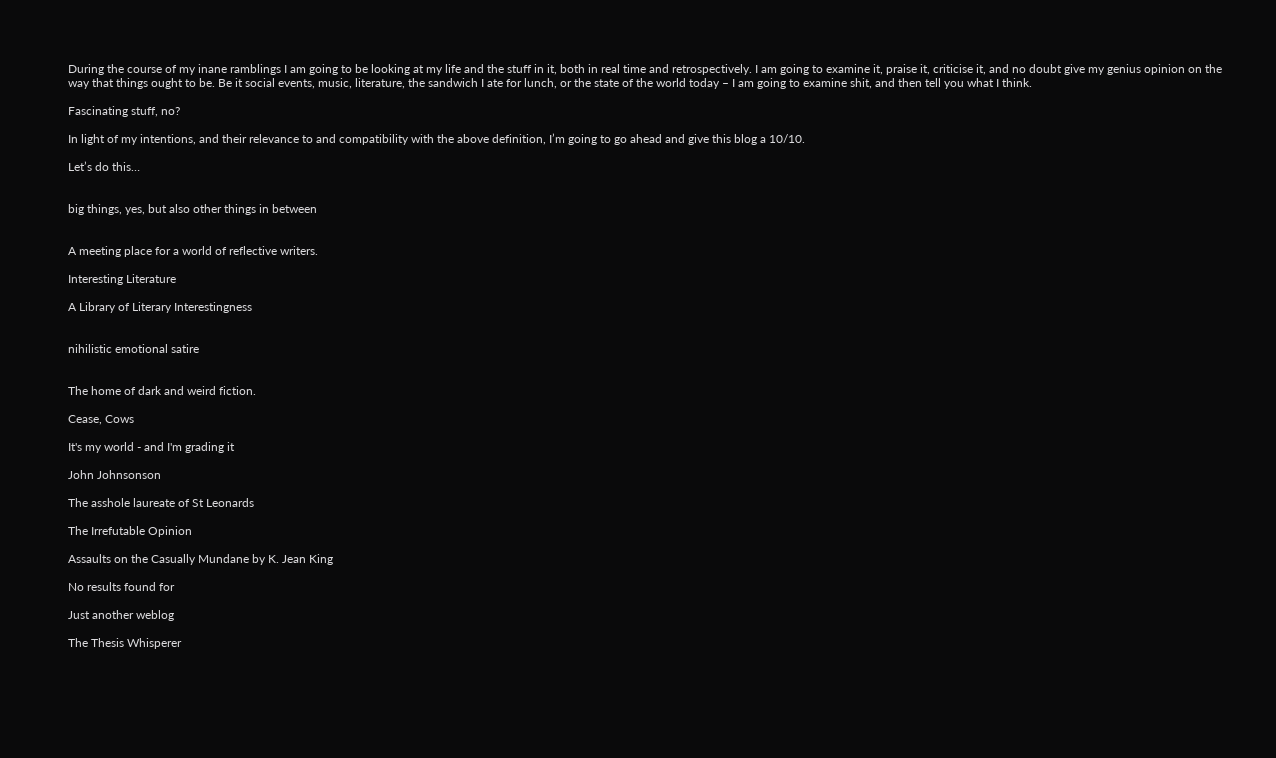During the course of my inane ramblings I am going to be looking at my life and the stuff in it, both in real time and retrospectively. I am going to examine it, praise it, criticise it, and no doubt give my genius opinion on the way that things ought to be. Be it social events, music, literature, the sandwich I ate for lunch, or the state of the world today – I am going to examine shit, and then tell you what I think.

Fascinating stuff, no?

In light of my intentions, and their relevance to and compatibility with the above definition, I’m going to go ahead and give this blog a 10/10.

Let’s do this…


big things, yes, but also other things in between


A meeting place for a world of reflective writers.

Interesting Literature

A Library of Literary Interestingness


nihilistic emotional satire


The home of dark and weird fiction.

Cease, Cows

It's my world - and I'm grading it

John Johnsonson

The asshole laureate of St Leonards

The Irrefutable Opinion

Assaults on the Casually Mundane by K. Jean King

No results found for

Just another weblog

The Thesis Whisperer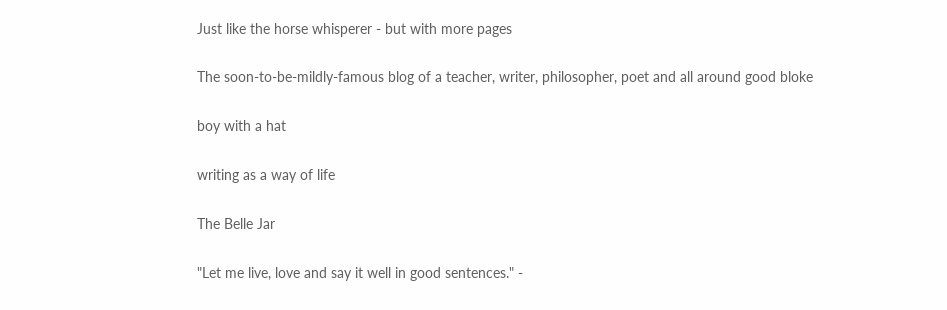Just like the horse whisperer - but with more pages

The soon-to-be-mildly-famous blog of a teacher, writer, philosopher, poet and all around good bloke

boy with a hat

writing as a way of life

The Belle Jar

"Let me live, love and say it well in good sentences." -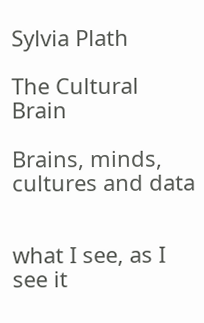Sylvia Plath

The Cultural Brain

Brains, minds, cultures and data


what I see, as I see it